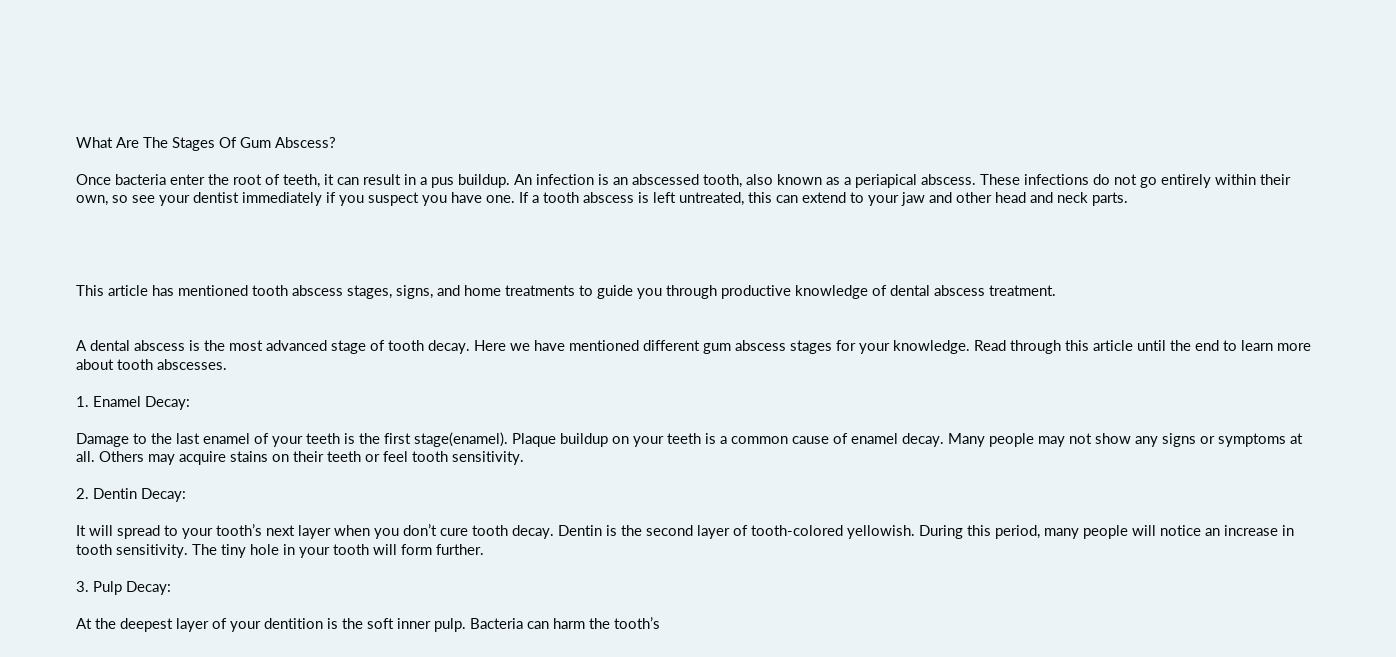What Are The Stages Of Gum Abscess?

Once bacteria enter the root of teeth, it can result in a pus buildup. An infection is an abscessed tooth, also known as a periapical abscess. These infections do not go entirely within their own, so see your dentist immediately if you suspect you have one. If a tooth abscess is left untreated, this can extend to your jaw and other head and neck parts.




This article has mentioned tooth abscess stages, signs, and home treatments to guide you through productive knowledge of dental abscess treatment.


A dental abscess is the most advanced stage of tooth decay. Here we have mentioned different gum abscess stages for your knowledge. Read through this article until the end to learn more about tooth abscesses.

1. Enamel Decay:

Damage to the last enamel of your teeth is the first stage(enamel). Plaque buildup on your teeth is a common cause of enamel decay. Many people may not show any signs or symptoms at all. Others may acquire stains on their teeth or feel tooth sensitivity.

2. Dentin Decay:

It will spread to your tooth’s next layer when you don’t cure tooth decay. Dentin is the second layer of tooth-colored yellowish. During this period, many people will notice an increase in tooth sensitivity. The tiny hole in your tooth will form further.

3. Pulp Decay:

At the deepest layer of your dentition is the soft inner pulp. Bacteria can harm the tooth’s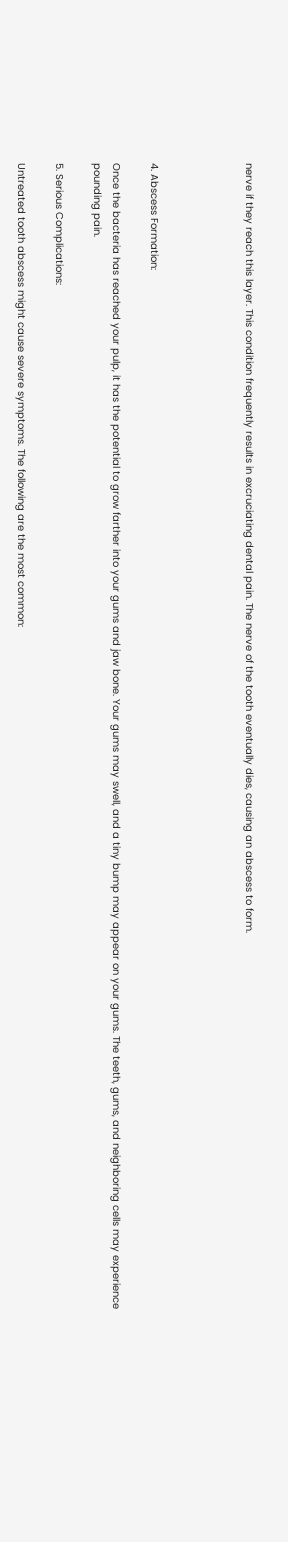nerve if they reach this layer. This condition frequently results in excruciating dental pain. The nerve of the tooth eventually dies, causing an abscess to form.




4. Abscess Formation:

Once the bacteria has reached your pulp, it has the potential to grow farther into your gums and jaw bone. Your gums may swell, and a tiny bump may appear on your gums. The teeth, gums, and neighboring cells may experience pounding pain.

5. Serious Complications:

Untreated tooth abscess might cause severe symptoms. The following are the most common: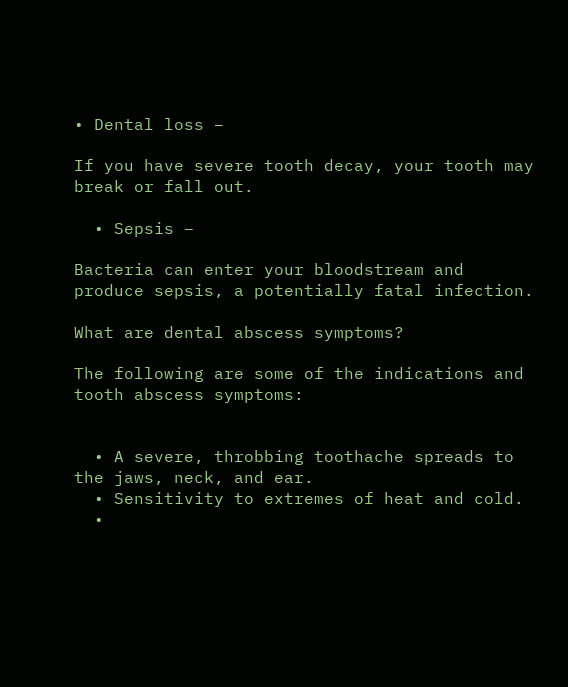• Dental loss –

If you have severe tooth decay, your tooth may break or fall out.

  • Sepsis –

Bacteria can enter your bloodstream and produce sepsis, a potentially fatal infection.

What are dental abscess symptoms?

The following are some of the indications and tooth abscess symptoms:


  • A severe, throbbing toothache spreads to the jaws, neck, and ear.
  • Sensitivity to extremes of heat and cold.
  •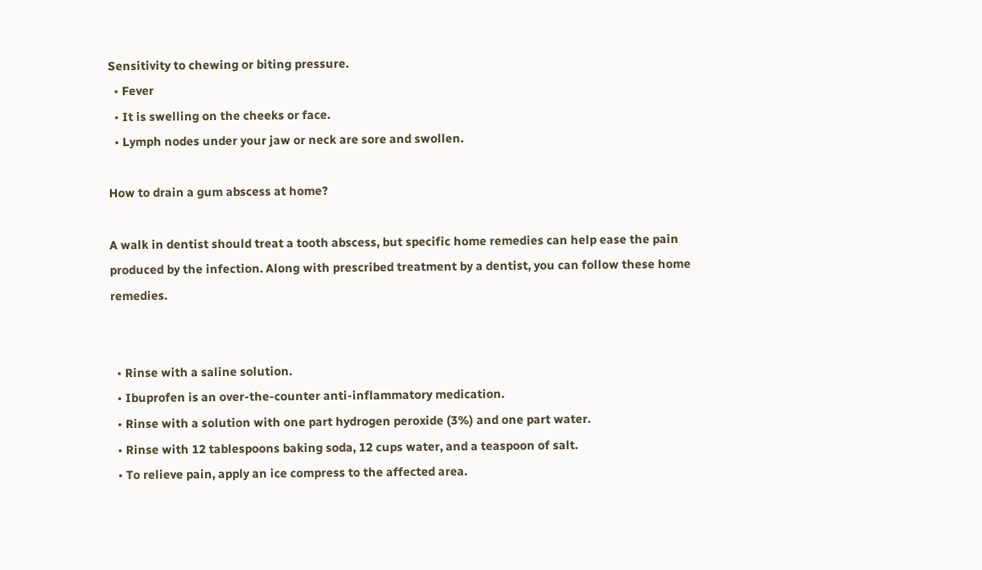Sensitivity to chewing or biting pressure.
  • Fever
  • It is swelling on the cheeks or face.
  • Lymph nodes under your jaw or neck are sore and swollen.

How to drain a gum abscess at home?

A walk in dentist should treat a tooth abscess, but specific home remedies can help ease the pain produced by the infection. Along with prescribed treatment by a dentist, you can follow these home remedies.


  • Rinse with a saline solution.
  • Ibuprofen is an over-the-counter anti-inflammatory medication.
  • Rinse with a solution with one part hydrogen peroxide (3%) and one part water.
  • Rinse with 12 tablespoons baking soda, 12 cups water, and a teaspoon of salt.
  • To relieve pain, apply an ice compress to the affected area.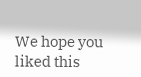We hope you liked this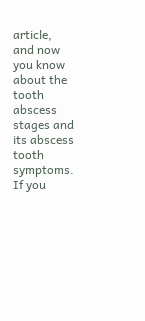article, and now you know about the tooth abscess stages and its abscess tooth symptoms. If you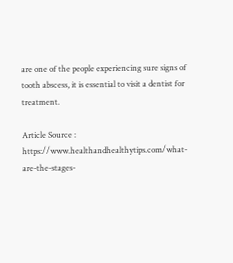are one of the people experiencing sure signs of tooth abscess, it is essential to visit a dentist for treatment.

Article Source : https://www.healthandhealthytips.com/what-are-the-stages-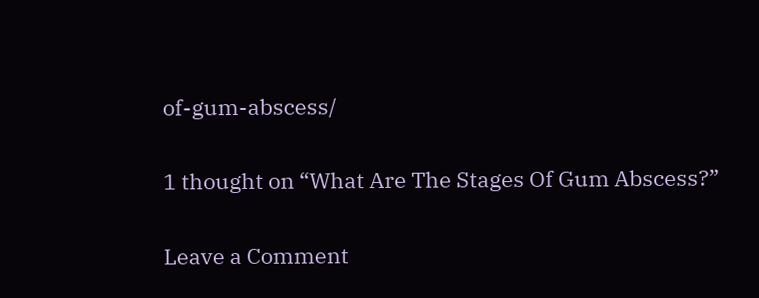of-gum-abscess/

1 thought on “What Are The Stages Of Gum Abscess?”

Leave a Comment